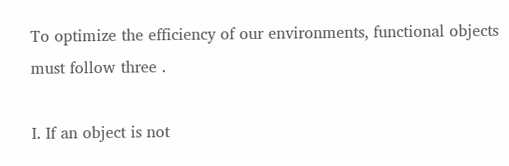To optimize the efficiency of our environments, functional objects must follow three .

I. If an object is not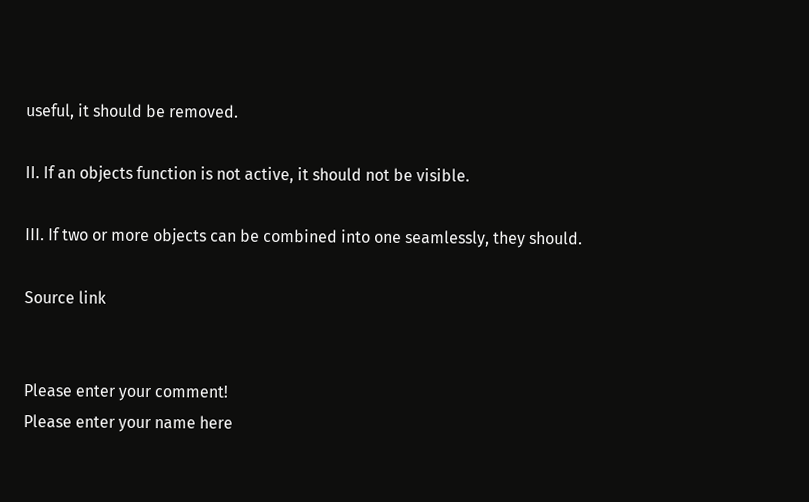useful, it should be removed.

II. If an objects function is not active, it should not be visible.

III. If two or more objects can be combined into one seamlessly, they should.

Source link


Please enter your comment!
Please enter your name here